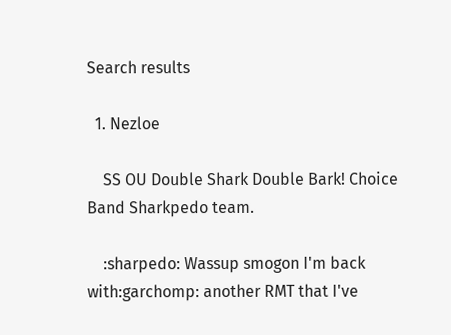Search results

  1. Nezloe

    SS OU Double Shark Double Bark! Choice Band Sharkpedo team.

    :sharpedo: Wassup smogon I'm back with:garchomp: another RMT that I've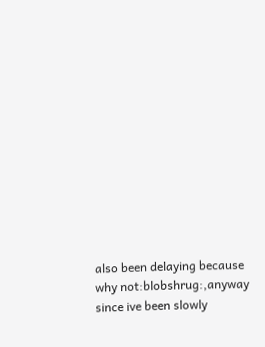also been delaying because why not:blobshrug:,anyway since ive been slowly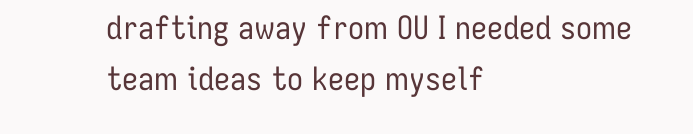drafting away from OU I needed some team ideas to keep myself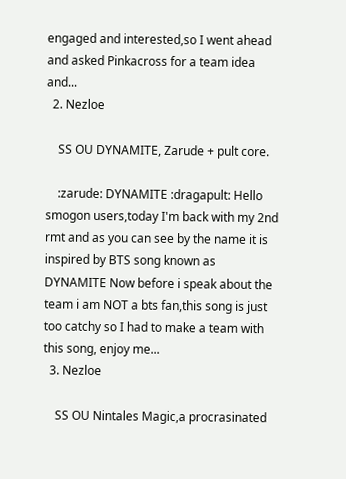engaged and interested,so I went ahead and asked Pinkacross for a team idea and...
  2. Nezloe

    SS OU DYNAMITE, Zarude + pult core.

    :zarude: DYNAMITE :dragapult: Hello smogon users,today I'm back with my 2nd rmt and as you can see by the name it is inspired by BTS song known as DYNAMITE Now before i speak about the team i am NOT a bts fan,this song is just too catchy so I had to make a team with this song, enjoy me...
  3. Nezloe

    SS OU Nintales Magic,a procrasinated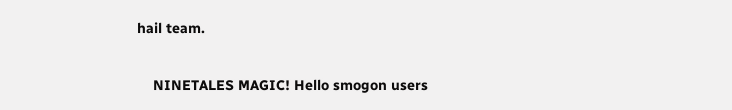hail team.

    NINETALES MAGIC! Hello smogon users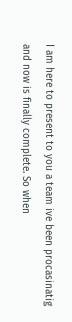I am here to present to you a team ive been procasinatig and now is finally complete. So when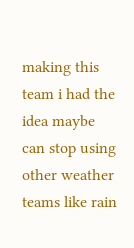making this team i had the idea maybe can stop using other weather teams like rain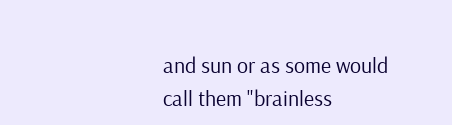and sun or as some would call them "brainless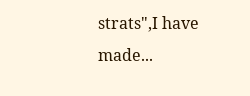strats",I have made...